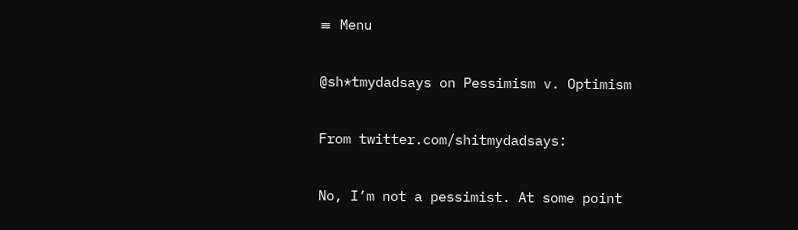≡ Menu

@sh*tmydadsays on Pessimism v. Optimism

From twitter.com/shitmydadsays:

No, I’m not a pessimist. At some point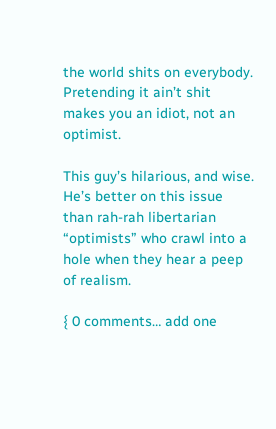the world shits on everybody. Pretending it ain’t shit makes you an idiot, not an optimist.

This guy’s hilarious, and wise. He’s better on this issue than rah-rah libertarian “optimists” who crawl into a hole when they hear a peep of realism.

{ 0 comments… add one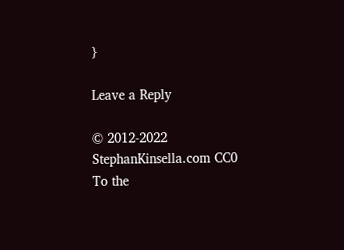}

Leave a Reply

© 2012-2022 StephanKinsella.com CC0 To the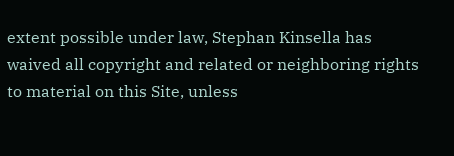extent possible under law, Stephan Kinsella has waived all copyright and related or neighboring rights to material on this Site, unless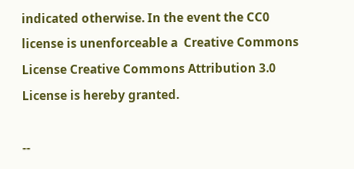indicated otherwise. In the event the CC0 license is unenforceable a  Creative Commons License Creative Commons Attribution 3.0 License is hereby granted.

--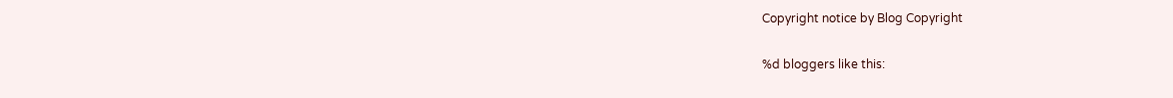Copyright notice by Blog Copyright

%d bloggers like this: